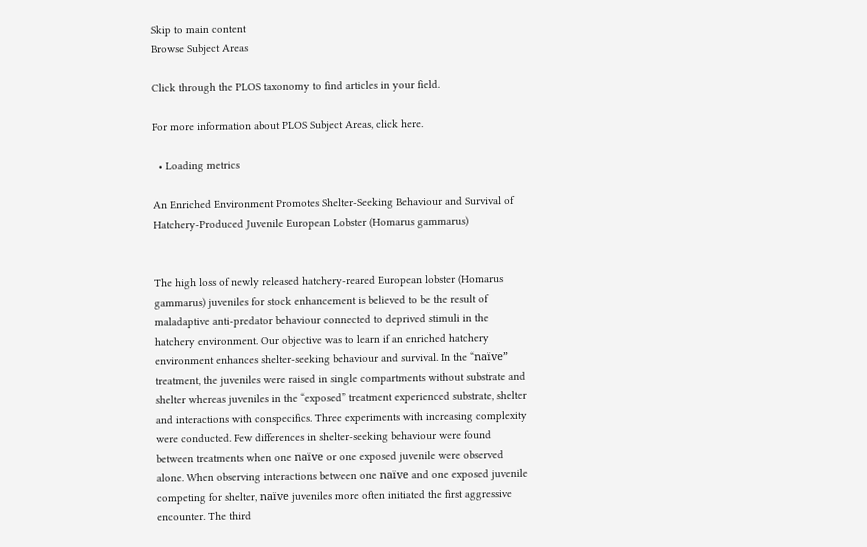Skip to main content
Browse Subject Areas

Click through the PLOS taxonomy to find articles in your field.

For more information about PLOS Subject Areas, click here.

  • Loading metrics

An Enriched Environment Promotes Shelter-Seeking Behaviour and Survival of Hatchery-Produced Juvenile European Lobster (Homarus gammarus)


The high loss of newly released hatchery-reared European lobster (Homarus gammarus) juveniles for stock enhancement is believed to be the result of maladaptive anti-predator behaviour connected to deprived stimuli in the hatchery environment. Our objective was to learn if an enriched hatchery environment enhances shelter-seeking behaviour and survival. In the “naïve” treatment, the juveniles were raised in single compartments without substrate and shelter whereas juveniles in the “exposed” treatment experienced substrate, shelter and interactions with conspecifics. Three experiments with increasing complexity were conducted. Few differences in shelter-seeking behaviour were found between treatments when one naïve or one exposed juvenile were observed alone. When observing interactions between one naïve and one exposed juvenile competing for shelter, naïve juveniles more often initiated the first aggressive encounter. The third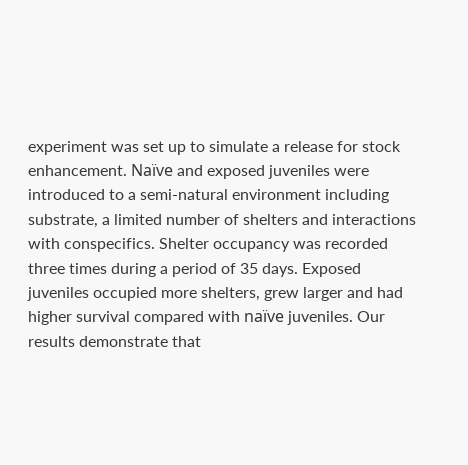experiment was set up to simulate a release for stock enhancement. Naïve and exposed juveniles were introduced to a semi-natural environment including substrate, a limited number of shelters and interactions with conspecifics. Shelter occupancy was recorded three times during a period of 35 days. Exposed juveniles occupied more shelters, grew larger and had higher survival compared with naïve juveniles. Our results demonstrate that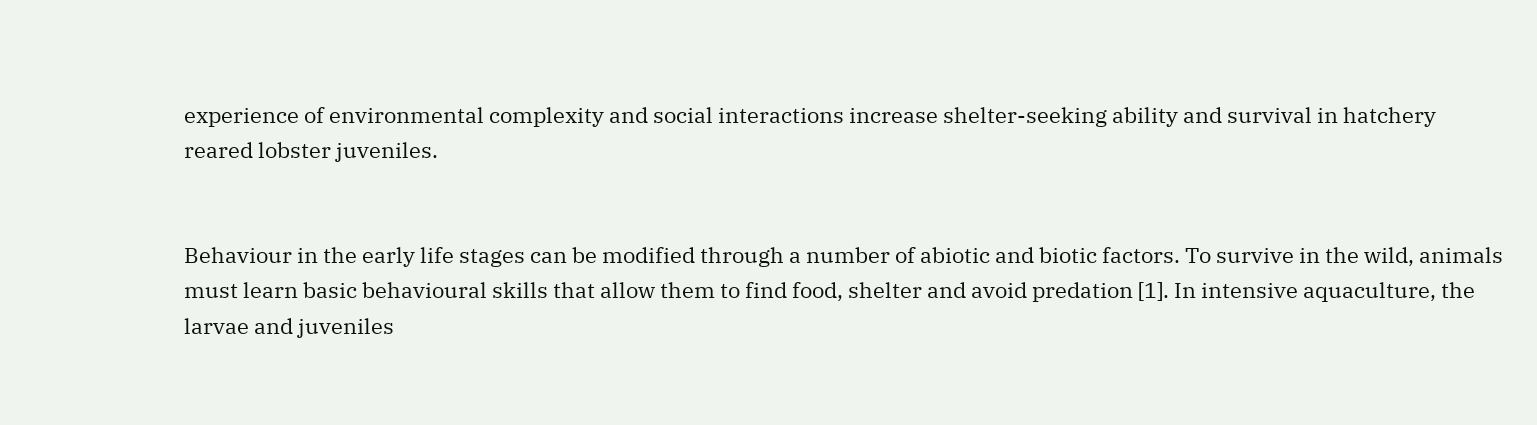experience of environmental complexity and social interactions increase shelter-seeking ability and survival in hatchery reared lobster juveniles.


Behaviour in the early life stages can be modified through a number of abiotic and biotic factors. To survive in the wild, animals must learn basic behavioural skills that allow them to find food, shelter and avoid predation [1]. In intensive aquaculture, the larvae and juveniles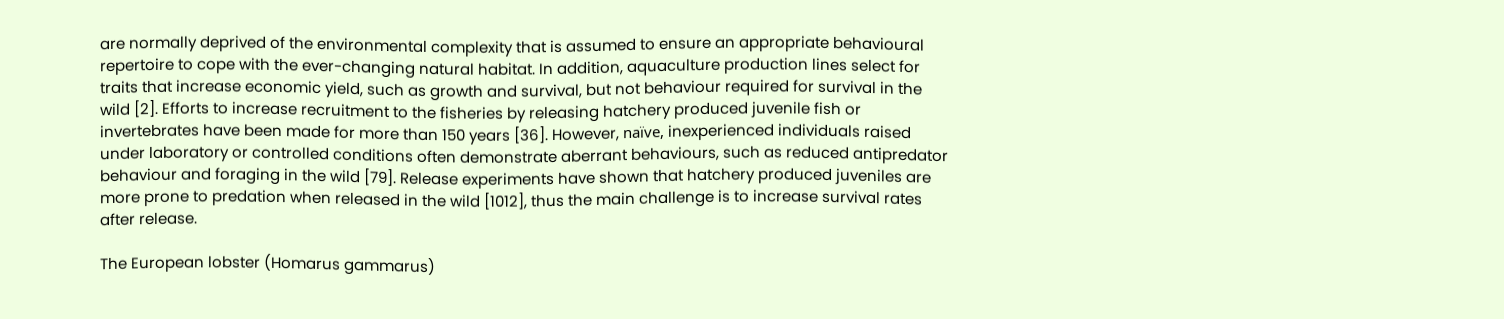are normally deprived of the environmental complexity that is assumed to ensure an appropriate behavioural repertoire to cope with the ever-changing natural habitat. In addition, aquaculture production lines select for traits that increase economic yield, such as growth and survival, but not behaviour required for survival in the wild [2]. Efforts to increase recruitment to the fisheries by releasing hatchery produced juvenile fish or invertebrates have been made for more than 150 years [36]. However, naïve, inexperienced individuals raised under laboratory or controlled conditions often demonstrate aberrant behaviours, such as reduced antipredator behaviour and foraging in the wild [79]. Release experiments have shown that hatchery produced juveniles are more prone to predation when released in the wild [1012], thus the main challenge is to increase survival rates after release.

The European lobster (Homarus gammarus)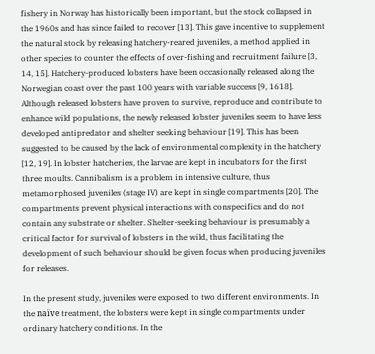fishery in Norway has historically been important, but the stock collapsed in the 1960s and has since failed to recover [13]. This gave incentive to supplement the natural stock by releasing hatchery-reared juveniles, a method applied in other species to counter the effects of over-fishing and recruitment failure [3, 14, 15]. Hatchery-produced lobsters have been occasionally released along the Norwegian coast over the past 100 years with variable success [9, 1618]. Although released lobsters have proven to survive, reproduce and contribute to enhance wild populations, the newly released lobster juveniles seem to have less developed antipredator and shelter seeking behaviour [19]. This has been suggested to be caused by the lack of environmental complexity in the hatchery [12, 19]. In lobster hatcheries, the larvae are kept in incubators for the first three moults. Cannibalism is a problem in intensive culture, thus metamorphosed juveniles (stage IV) are kept in single compartments [20]. The compartments prevent physical interactions with conspecifics and do not contain any substrate or shelter. Shelter-seeking behaviour is presumably a critical factor for survival of lobsters in the wild, thus facilitating the development of such behaviour should be given focus when producing juveniles for releases.

In the present study, juveniles were exposed to two different environments. In the naïve treatment, the lobsters were kept in single compartments under ordinary hatchery conditions. In the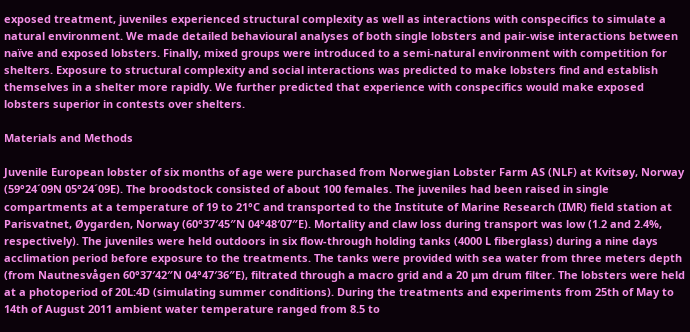exposed treatment, juveniles experienced structural complexity as well as interactions with conspecifics to simulate a natural environment. We made detailed behavioural analyses of both single lobsters and pair-wise interactions between naïve and exposed lobsters. Finally, mixed groups were introduced to a semi-natural environment with competition for shelters. Exposure to structural complexity and social interactions was predicted to make lobsters find and establish themselves in a shelter more rapidly. We further predicted that experience with conspecifics would make exposed lobsters superior in contests over shelters.

Materials and Methods

Juvenile European lobster of six months of age were purchased from Norwegian Lobster Farm AS (NLF) at Kvitsøy, Norway (59°24´09N 05°24´09E). The broodstock consisted of about 100 females. The juveniles had been raised in single compartments at a temperature of 19 to 21°C and transported to the Institute of Marine Research (IMR) field station at Parisvatnet, Øygarden, Norway (60°37′45″N 04°48′07″E). Mortality and claw loss during transport was low (1.2 and 2.4%, respectively). The juveniles were held outdoors in six flow-through holding tanks (4000 L fiberglass) during a nine days acclimation period before exposure to the treatments. The tanks were provided with sea water from three meters depth (from Nautnesvågen 60°37′42″N 04°47′36″E), filtrated through a macro grid and a 20 μm drum filter. The lobsters were held at a photoperiod of 20L:4D (simulating summer conditions). During the treatments and experiments from 25th of May to 14th of August 2011 ambient water temperature ranged from 8.5 to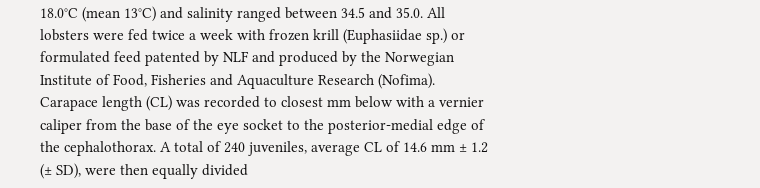18.0°C (mean 13°C) and salinity ranged between 34.5 and 35.0. All lobsters were fed twice a week with frozen krill (Euphasiidae sp.) or formulated feed patented by NLF and produced by the Norwegian Institute of Food, Fisheries and Aquaculture Research (Nofima). Carapace length (CL) was recorded to closest mm below with a vernier caliper from the base of the eye socket to the posterior-medial edge of the cephalothorax. A total of 240 juveniles, average CL of 14.6 mm ± 1.2 (± SD), were then equally divided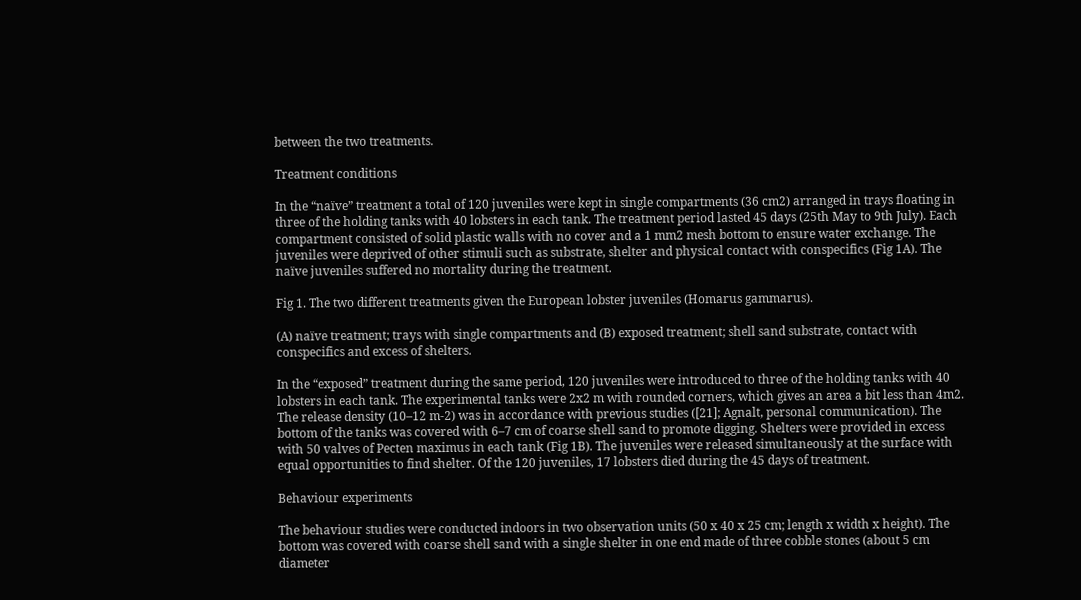between the two treatments.

Treatment conditions

In the “naïve” treatment a total of 120 juveniles were kept in single compartments (36 cm2) arranged in trays floating in three of the holding tanks with 40 lobsters in each tank. The treatment period lasted 45 days (25th May to 9th July). Each compartment consisted of solid plastic walls with no cover and a 1 mm2 mesh bottom to ensure water exchange. The juveniles were deprived of other stimuli such as substrate, shelter and physical contact with conspecifics (Fig 1A). The naïve juveniles suffered no mortality during the treatment.

Fig 1. The two different treatments given the European lobster juveniles (Homarus gammarus).

(A) naïve treatment; trays with single compartments and (B) exposed treatment; shell sand substrate, contact with conspecifics and excess of shelters.

In the “exposed” treatment during the same period, 120 juveniles were introduced to three of the holding tanks with 40 lobsters in each tank. The experimental tanks were 2x2 m with rounded corners, which gives an area a bit less than 4m2. The release density (10–12 m-2) was in accordance with previous studies ([21]; Agnalt, personal communication). The bottom of the tanks was covered with 6–7 cm of coarse shell sand to promote digging. Shelters were provided in excess with 50 valves of Pecten maximus in each tank (Fig 1B). The juveniles were released simultaneously at the surface with equal opportunities to find shelter. Of the 120 juveniles, 17 lobsters died during the 45 days of treatment.

Behaviour experiments

The behaviour studies were conducted indoors in two observation units (50 x 40 x 25 cm; length x width x height). The bottom was covered with coarse shell sand with a single shelter in one end made of three cobble stones (about 5 cm diameter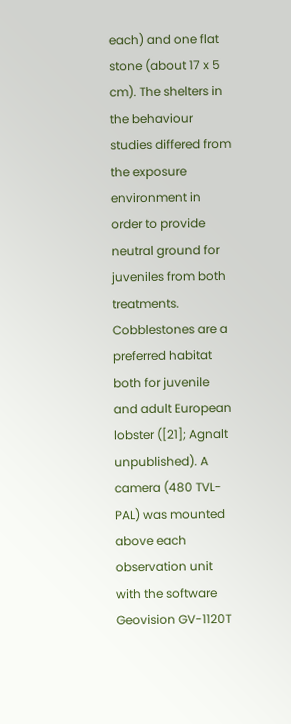each) and one flat stone (about 17 x 5 cm). The shelters in the behaviour studies differed from the exposure environment in order to provide neutral ground for juveniles from both treatments. Cobblestones are a preferred habitat both for juvenile and adult European lobster ([21]; Agnalt unpublished). A camera (480 TVL-PAL) was mounted above each observation unit with the software Geovision GV-1120T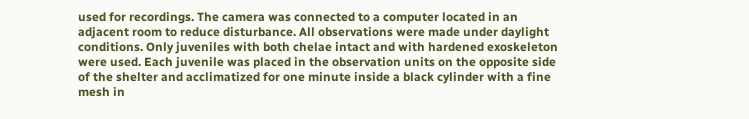used for recordings. The camera was connected to a computer located in an adjacent room to reduce disturbance. All observations were made under daylight conditions. Only juveniles with both chelae intact and with hardened exoskeleton were used. Each juvenile was placed in the observation units on the opposite side of the shelter and acclimatized for one minute inside a black cylinder with a fine mesh in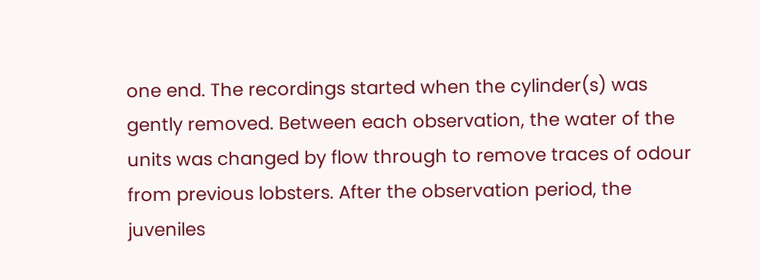one end. The recordings started when the cylinder(s) was gently removed. Between each observation, the water of the units was changed by flow through to remove traces of odour from previous lobsters. After the observation period, the juveniles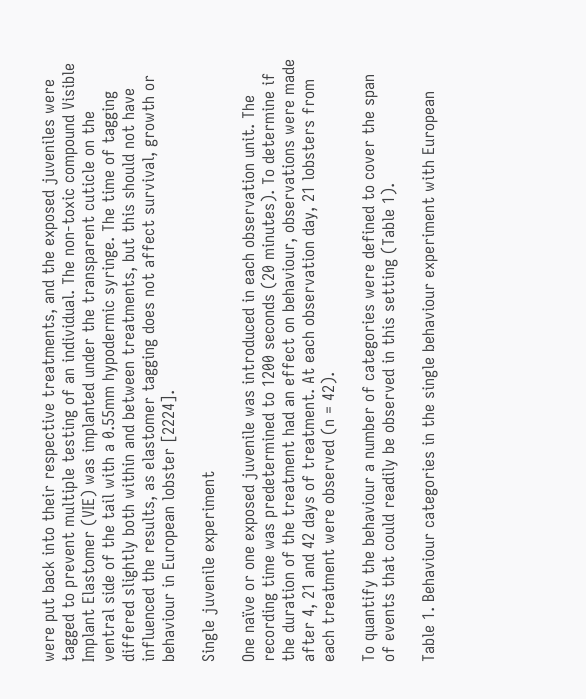were put back into their respective treatments, and the exposed juveniles were tagged to prevent multiple testing of an individual. The non-toxic compound Visible Implant Elastomer (VIE) was implanted under the transparent cuticle on the ventral side of the tail with a 0.55mm hypodermic syringe. The time of tagging differed slightly both within and between treatments, but this should not have influenced the results, as elastomer tagging does not affect survival, growth or behaviour in European lobster [2224].

Single juvenile experiment

One naïve or one exposed juvenile was introduced in each observation unit. The recording time was predetermined to 1200 seconds (20 minutes). To determine if the duration of the treatment had an effect on behaviour, observations were made after 4, 21 and 42 days of treatment. At each observation day, 21 lobsters from each treatment were observed (n = 42).

To quantify the behaviour a number of categories were defined to cover the span of events that could readily be observed in this setting (Table 1).

Table 1. Behaviour categories in the single behaviour experiment with European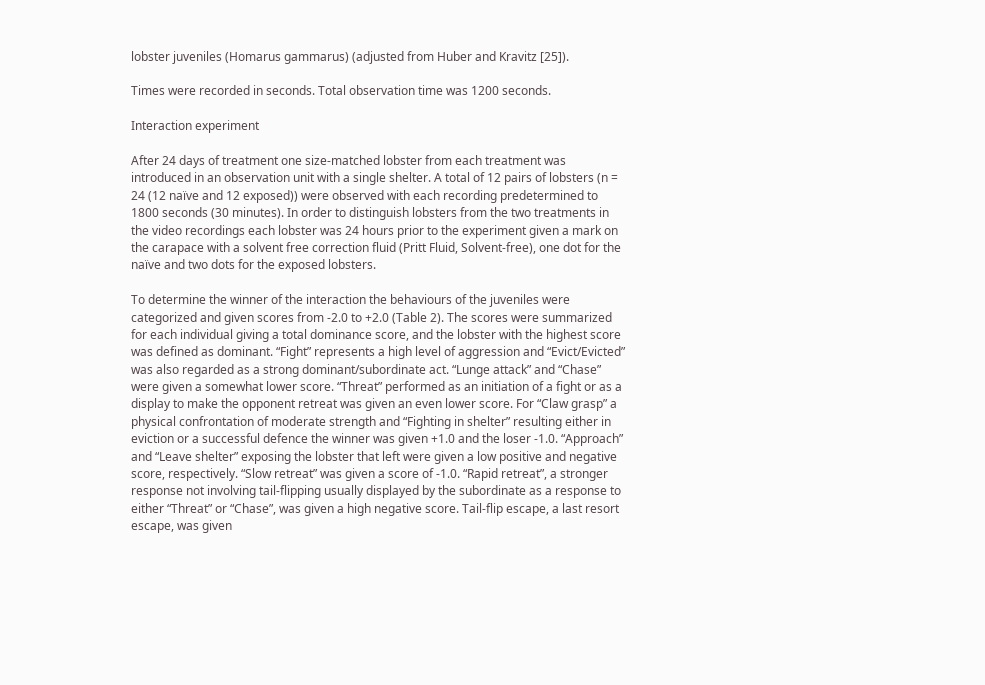lobster juveniles (Homarus gammarus) (adjusted from Huber and Kravitz [25]).

Times were recorded in seconds. Total observation time was 1200 seconds.

Interaction experiment

After 24 days of treatment one size-matched lobster from each treatment was introduced in an observation unit with a single shelter. A total of 12 pairs of lobsters (n = 24 (12 naïve and 12 exposed)) were observed with each recording predetermined to 1800 seconds (30 minutes). In order to distinguish lobsters from the two treatments in the video recordings each lobster was 24 hours prior to the experiment given a mark on the carapace with a solvent free correction fluid (Pritt Fluid, Solvent-free), one dot for the naïve and two dots for the exposed lobsters.

To determine the winner of the interaction the behaviours of the juveniles were categorized and given scores from -2.0 to +2.0 (Table 2). The scores were summarized for each individual giving a total dominance score, and the lobster with the highest score was defined as dominant. “Fight” represents a high level of aggression and “Evict/Evicted” was also regarded as a strong dominant/subordinate act. “Lunge attack” and “Chase” were given a somewhat lower score. “Threat” performed as an initiation of a fight or as a display to make the opponent retreat was given an even lower score. For “Claw grasp” a physical confrontation of moderate strength and “Fighting in shelter” resulting either in eviction or a successful defence the winner was given +1.0 and the loser -1.0. “Approach” and “Leave shelter” exposing the lobster that left were given a low positive and negative score, respectively. “Slow retreat” was given a score of -1.0. “Rapid retreat”, a stronger response not involving tail-flipping usually displayed by the subordinate as a response to either “Threat” or “Chase”, was given a high negative score. Tail-flip escape, a last resort escape, was given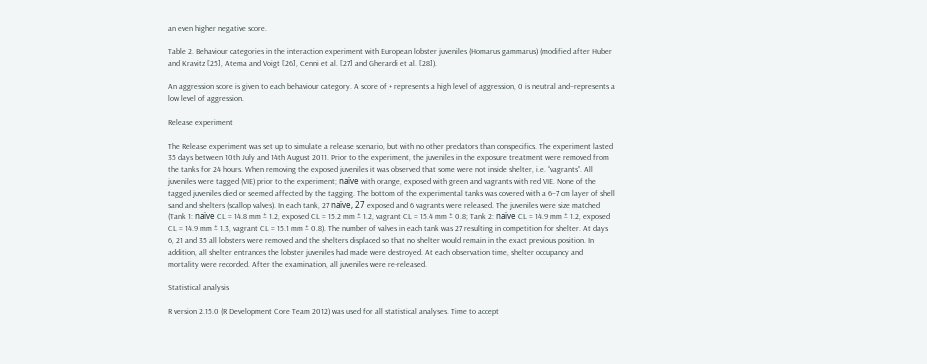an even higher negative score.

Table 2. Behaviour categories in the interaction experiment with European lobster juveniles (Homarus gammarus) (modified after Huber and Kravitz [25], Atema and Voigt [26], Cenni et al. [27] and Gherardi et al. [28]).

An aggression score is given to each behaviour category. A score of + represents a high level of aggression, 0 is neutral and–represents a low level of aggression.

Release experiment

The Release experiment was set up to simulate a release scenario, but with no other predators than conspecifics. The experiment lasted 35 days between 10th July and 14th August 2011. Prior to the experiment, the juveniles in the exposure treatment were removed from the tanks for 24 hours. When removing the exposed juveniles it was observed that some were not inside shelter, i.e. “vagrants”. All juveniles were tagged (VIE) prior to the experiment; naïve with orange, exposed with green and vagrants with red VIE. None of the tagged juveniles died or seemed affected by the tagging. The bottom of the experimental tanks was covered with a 6–7 cm layer of shell sand and shelters (scallop valves). In each tank, 27 naïve, 27 exposed and 6 vagrants were released. The juveniles were size matched (Tank 1: naïve CL = 14.8 mm ± 1.2, exposed CL = 15.2 mm ± 1.2, vagrant CL = 15.4 mm ± 0.8; Tank 2: naïve CL = 14.9 mm ± 1.2, exposed CL = 14.9 mm ± 1.3, vagrant CL = 15.1 mm ± 0.8). The number of valves in each tank was 27 resulting in competition for shelter. At days 6, 21 and 35 all lobsters were removed and the shelters displaced so that no shelter would remain in the exact previous position. In addition, all shelter entrances the lobster juveniles had made were destroyed. At each observation time, shelter occupancy and mortality were recorded. After the examination, all juveniles were re-released.

Statistical analysis

R version 2.15.0 (R Development Core Team 2012) was used for all statistical analyses. Time to accept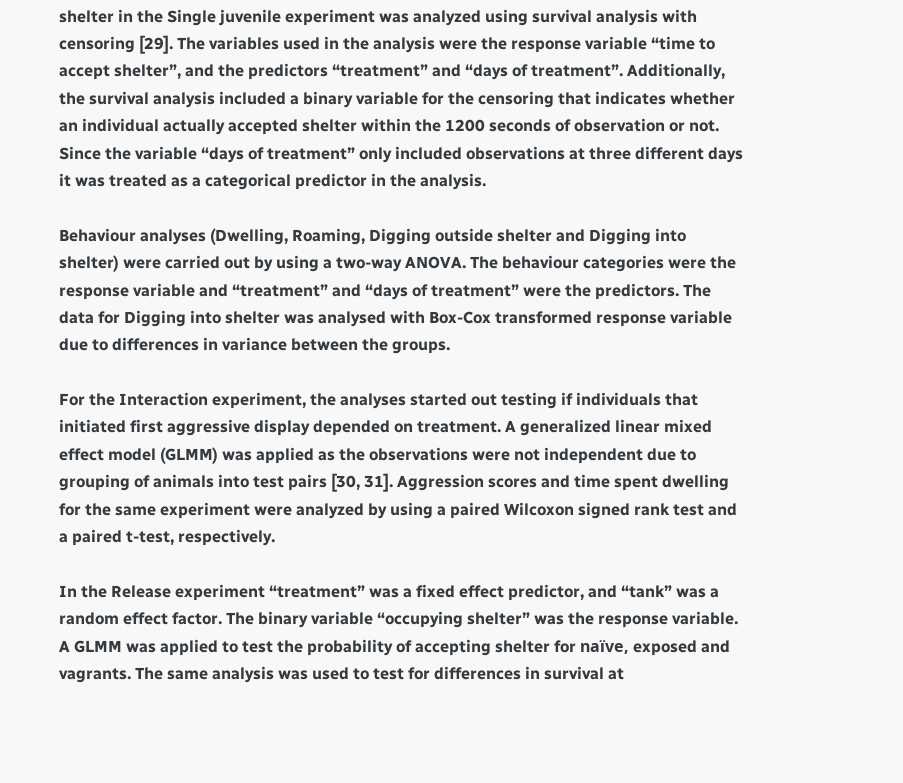shelter in the Single juvenile experiment was analyzed using survival analysis with censoring [29]. The variables used in the analysis were the response variable “time to accept shelter”, and the predictors “treatment” and “days of treatment”. Additionally, the survival analysis included a binary variable for the censoring that indicates whether an individual actually accepted shelter within the 1200 seconds of observation or not. Since the variable “days of treatment” only included observations at three different days it was treated as a categorical predictor in the analysis.

Behaviour analyses (Dwelling, Roaming, Digging outside shelter and Digging into shelter) were carried out by using a two-way ANOVA. The behaviour categories were the response variable and “treatment” and “days of treatment” were the predictors. The data for Digging into shelter was analysed with Box-Cox transformed response variable due to differences in variance between the groups.

For the Interaction experiment, the analyses started out testing if individuals that initiated first aggressive display depended on treatment. A generalized linear mixed effect model (GLMM) was applied as the observations were not independent due to grouping of animals into test pairs [30, 31]. Aggression scores and time spent dwelling for the same experiment were analyzed by using a paired Wilcoxon signed rank test and a paired t-test, respectively.

In the Release experiment “treatment” was a fixed effect predictor, and “tank” was a random effect factor. The binary variable “occupying shelter” was the response variable. A GLMM was applied to test the probability of accepting shelter for naïve, exposed and vagrants. The same analysis was used to test for differences in survival at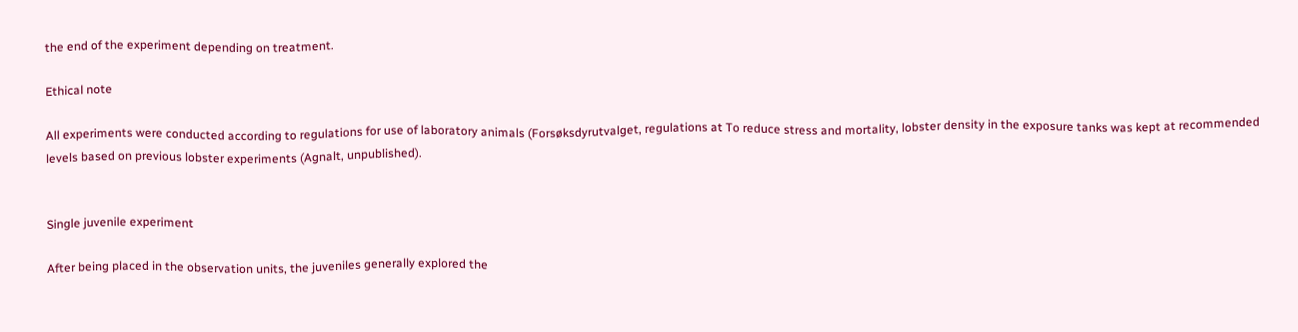the end of the experiment depending on treatment.

Ethical note

All experiments were conducted according to regulations for use of laboratory animals (Forsøksdyrutvalget, regulations at To reduce stress and mortality, lobster density in the exposure tanks was kept at recommended levels based on previous lobster experiments (Agnalt, unpublished).


Single juvenile experiment

After being placed in the observation units, the juveniles generally explored the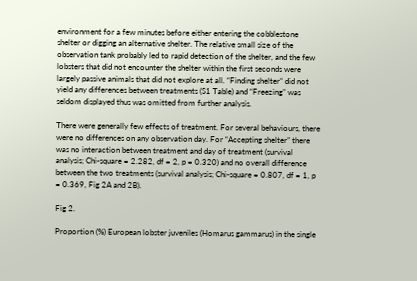environment for a few minutes before either entering the cobblestone shelter or digging an alternative shelter. The relative small size of the observation tank probably led to rapid detection of the shelter, and the few lobsters that did not encounter the shelter within the first seconds were largely passive animals that did not explore at all. “Finding shelter” did not yield any differences between treatments (S1 Table) and “Freezing” was seldom displayed thus was omitted from further analysis.

There were generally few effects of treatment. For several behaviours, there were no differences on any observation day. For “Accepting shelter” there was no interaction between treatment and day of treatment (survival analysis; Chi-square = 2.282, df = 2, p = 0.320) and no overall difference between the two treatments (survival analysis; Chi-square = 0.807, df = 1, p = 0.369, Fig 2A and 2B).

Fig 2.

Proportion (%) European lobster juveniles (Homarus gammarus) in the single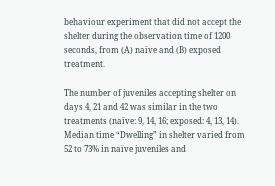behaviour experiment that did not accept the shelter during the observation time of 1200 seconds, from (A) naïve and (B) exposed treatment.

The number of juveniles accepting shelter on days 4, 21 and 42 was similar in the two treatments (naïve: 9, 14, 16; exposed: 4, 13, 14). Median time “Dwelling” in shelter varied from 52 to 73% in naïve juveniles and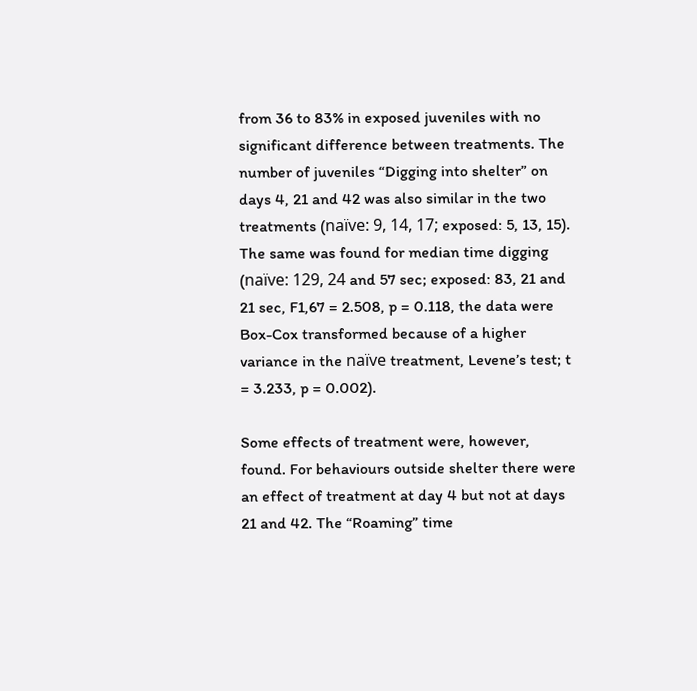from 36 to 83% in exposed juveniles with no significant difference between treatments. The number of juveniles “Digging into shelter” on days 4, 21 and 42 was also similar in the two treatments (naïve: 9, 14, 17; exposed: 5, 13, 15). The same was found for median time digging (naïve: 129, 24 and 57 sec; exposed: 83, 21 and 21 sec, F1,67 = 2.508, p = 0.118, the data were Box-Cox transformed because of a higher variance in the naïve treatment, Levene’s test; t = 3.233, p = 0.002).

Some effects of treatment were, however, found. For behaviours outside shelter there were an effect of treatment at day 4 but not at days 21 and 42. The “Roaming” time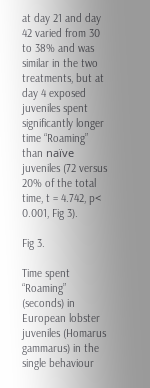at day 21 and day 42 varied from 30 to 38% and was similar in the two treatments, but at day 4 exposed juveniles spent significantly longer time “Roaming” than naïve juveniles (72 versus 20% of the total time, t = 4.742, p< 0.001, Fig 3).

Fig 3.

Time spent “Roaming” (seconds) in European lobster juveniles (Homarus gammarus) in the single behaviour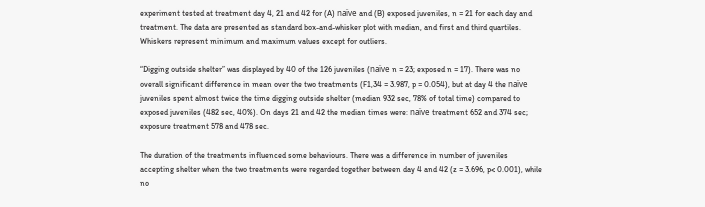experiment tested at treatment day 4, 21 and 42 for (A) naïve and (B) exposed juveniles, n = 21 for each day and treatment. The data are presented as standard box-and-whisker plot with median, and first and third quartiles. Whiskers represent minimum and maximum values except for outliers.

“Digging outside shelter” was displayed by 40 of the 126 juveniles (naïve n = 23; exposed n = 17). There was no overall significant difference in mean over the two treatments (F1,34 = 3.987, p = 0.054), but at day 4 the naïve juveniles spent almost twice the time digging outside shelter (median 932 sec, 78% of total time) compared to exposed juveniles (482 sec, 40%). On days 21 and 42 the median times were: naïve treatment 652 and 374 sec; exposure treatment 578 and 478 sec.

The duration of the treatments influenced some behaviours. There was a difference in number of juveniles accepting shelter when the two treatments were regarded together between day 4 and 42 (z = 3.696, p< 0.001), while no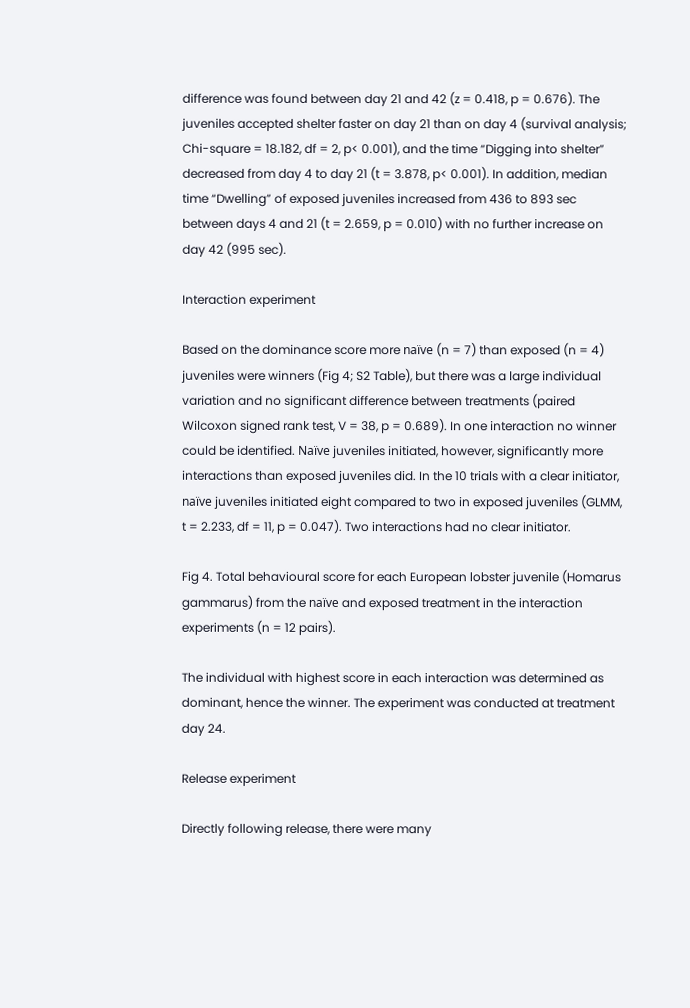difference was found between day 21 and 42 (z = 0.418, p = 0.676). The juveniles accepted shelter faster on day 21 than on day 4 (survival analysis; Chi-square = 18.182, df = 2, p< 0.001), and the time “Digging into shelter” decreased from day 4 to day 21 (t = 3.878, p< 0.001). In addition, median time “Dwelling” of exposed juveniles increased from 436 to 893 sec between days 4 and 21 (t = 2.659, p = 0.010) with no further increase on day 42 (995 sec).

Interaction experiment

Based on the dominance score more naïve (n = 7) than exposed (n = 4) juveniles were winners (Fig 4; S2 Table), but there was a large individual variation and no significant difference between treatments (paired Wilcoxon signed rank test, V = 38, p = 0.689). In one interaction no winner could be identified. Naïve juveniles initiated, however, significantly more interactions than exposed juveniles did. In the 10 trials with a clear initiator, naïve juveniles initiated eight compared to two in exposed juveniles (GLMM, t = 2.233, df = 11, p = 0.047). Two interactions had no clear initiator.

Fig 4. Total behavioural score for each European lobster juvenile (Homarus gammarus) from the naïve and exposed treatment in the interaction experiments (n = 12 pairs).

The individual with highest score in each interaction was determined as dominant, hence the winner. The experiment was conducted at treatment day 24.

Release experiment

Directly following release, there were many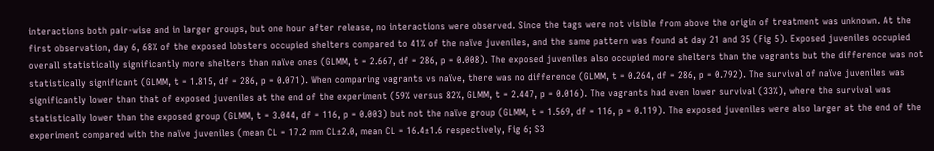interactions both pair-wise and in larger groups, but one hour after release, no interactions were observed. Since the tags were not visible from above the origin of treatment was unknown. At the first observation, day 6, 68% of the exposed lobsters occupied shelters compared to 41% of the naïve juveniles, and the same pattern was found at day 21 and 35 (Fig 5). Exposed juveniles occupied overall statistically significantly more shelters than naïve ones (GLMM, t = 2.667, df = 286, p = 0.008). The exposed juveniles also occupied more shelters than the vagrants but the difference was not statistically significant (GLMM, t = 1.815, df = 286, p = 0.071). When comparing vagrants vs naïve, there was no difference (GLMM, t = 0.264, df = 286, p = 0.792). The survival of naïve juveniles was significantly lower than that of exposed juveniles at the end of the experiment (59% versus 82%, GLMM, t = 2.447, p = 0.016). The vagrants had even lower survival (33%), where the survival was statistically lower than the exposed group (GLMM, t = 3.044, df = 116, p = 0.003) but not the naïve group (GLMM, t = 1.569, df = 116, p = 0.119). The exposed juveniles were also larger at the end of the experiment compared with the naïve juveniles (mean CL = 17.2 mm CL±2.0, mean CL = 16.4±1.6 respectively, Fig 6; S3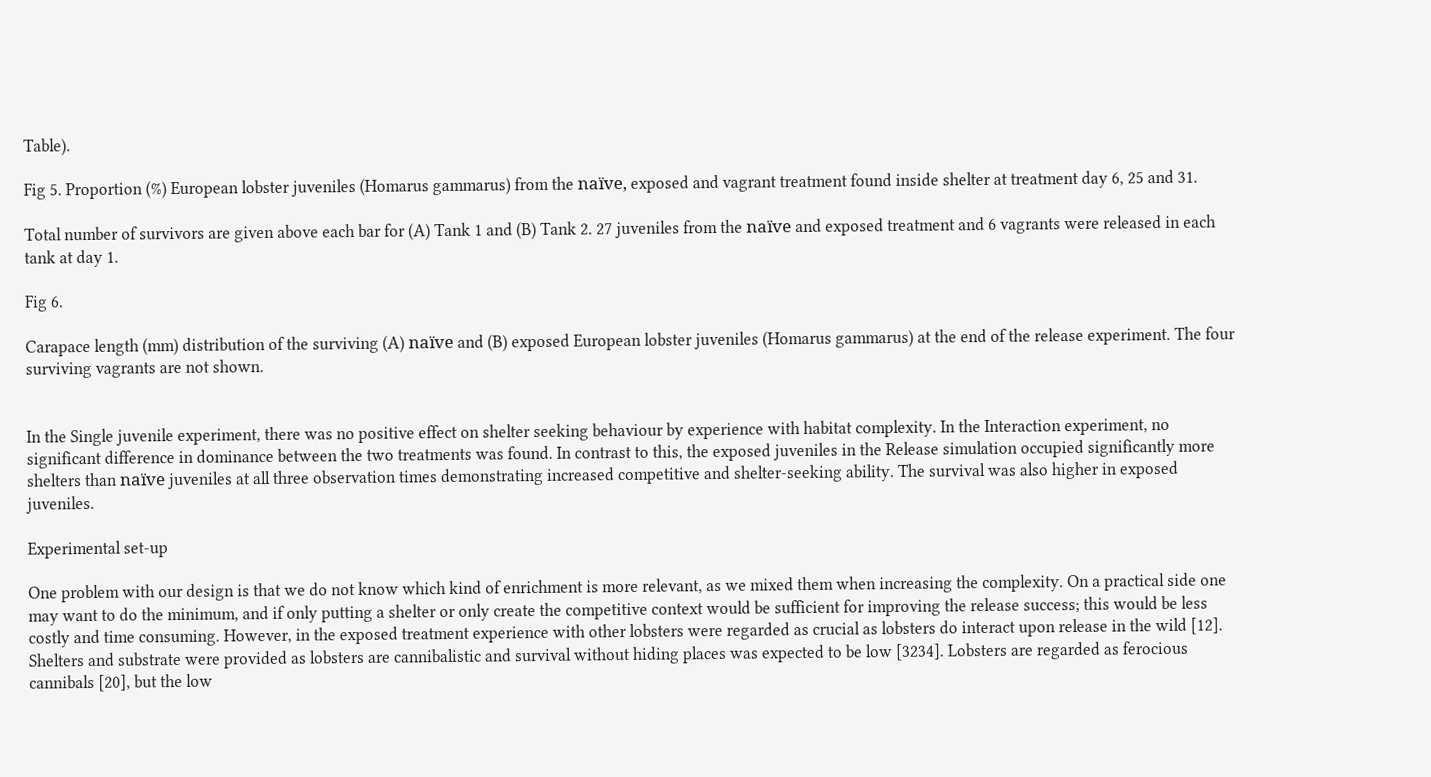Table).

Fig 5. Proportion (%) European lobster juveniles (Homarus gammarus) from the naïve, exposed and vagrant treatment found inside shelter at treatment day 6, 25 and 31.

Total number of survivors are given above each bar for (A) Tank 1 and (B) Tank 2. 27 juveniles from the naïve and exposed treatment and 6 vagrants were released in each tank at day 1.

Fig 6.

Carapace length (mm) distribution of the surviving (A) naïve and (B) exposed European lobster juveniles (Homarus gammarus) at the end of the release experiment. The four surviving vagrants are not shown.


In the Single juvenile experiment, there was no positive effect on shelter seeking behaviour by experience with habitat complexity. In the Interaction experiment, no significant difference in dominance between the two treatments was found. In contrast to this, the exposed juveniles in the Release simulation occupied significantly more shelters than naïve juveniles at all three observation times demonstrating increased competitive and shelter-seeking ability. The survival was also higher in exposed juveniles.

Experimental set-up

One problem with our design is that we do not know which kind of enrichment is more relevant, as we mixed them when increasing the complexity. On a practical side one may want to do the minimum, and if only putting a shelter or only create the competitive context would be sufficient for improving the release success; this would be less costly and time consuming. However, in the exposed treatment experience with other lobsters were regarded as crucial as lobsters do interact upon release in the wild [12]. Shelters and substrate were provided as lobsters are cannibalistic and survival without hiding places was expected to be low [3234]. Lobsters are regarded as ferocious cannibals [20], but the low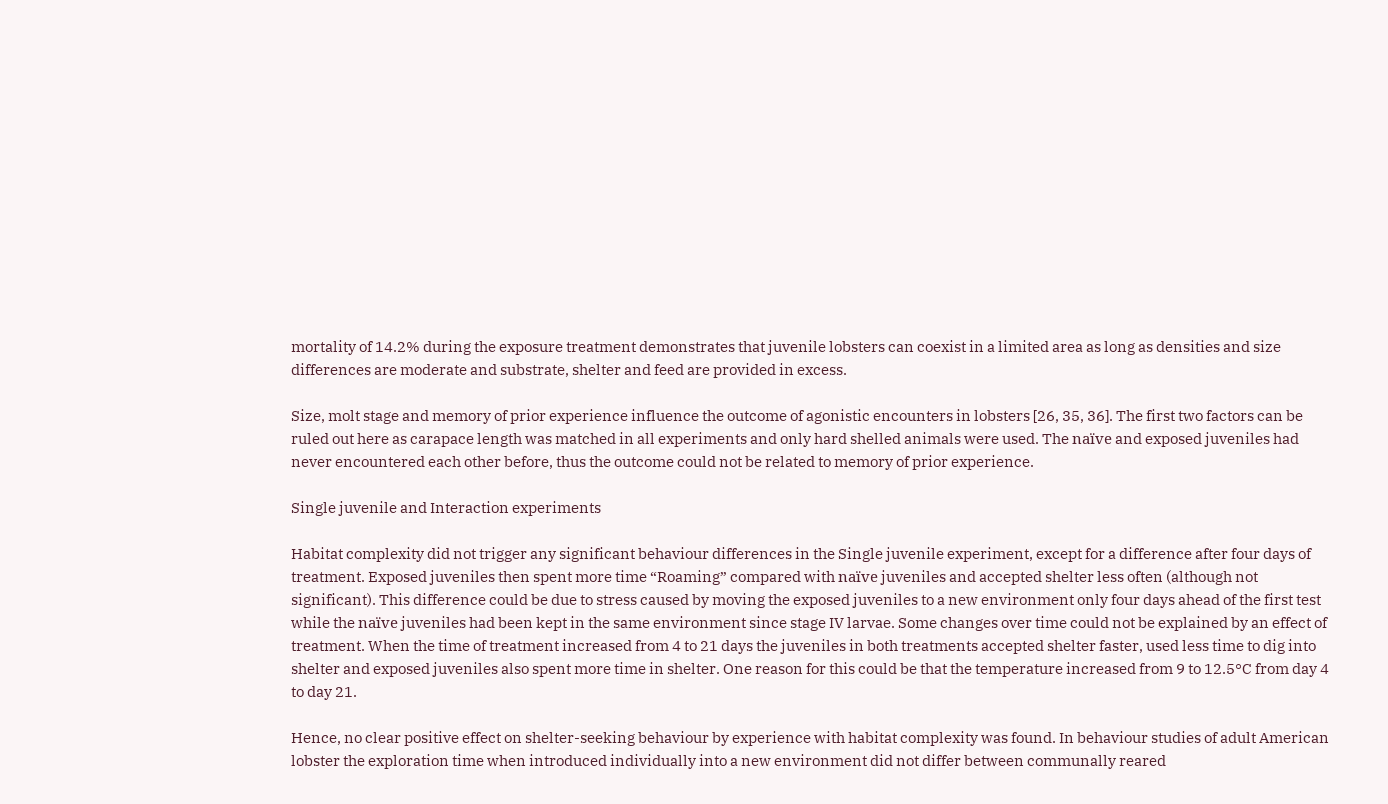mortality of 14.2% during the exposure treatment demonstrates that juvenile lobsters can coexist in a limited area as long as densities and size differences are moderate and substrate, shelter and feed are provided in excess.

Size, molt stage and memory of prior experience influence the outcome of agonistic encounters in lobsters [26, 35, 36]. The first two factors can be ruled out here as carapace length was matched in all experiments and only hard shelled animals were used. The naïve and exposed juveniles had never encountered each other before, thus the outcome could not be related to memory of prior experience.

Single juvenile and Interaction experiments

Habitat complexity did not trigger any significant behaviour differences in the Single juvenile experiment, except for a difference after four days of treatment. Exposed juveniles then spent more time “Roaming” compared with naïve juveniles and accepted shelter less often (although not significant). This difference could be due to stress caused by moving the exposed juveniles to a new environment only four days ahead of the first test while the naïve juveniles had been kept in the same environment since stage IV larvae. Some changes over time could not be explained by an effect of treatment. When the time of treatment increased from 4 to 21 days the juveniles in both treatments accepted shelter faster, used less time to dig into shelter and exposed juveniles also spent more time in shelter. One reason for this could be that the temperature increased from 9 to 12.5°C from day 4 to day 21.

Hence, no clear positive effect on shelter-seeking behaviour by experience with habitat complexity was found. In behaviour studies of adult American lobster the exploration time when introduced individually into a new environment did not differ between communally reared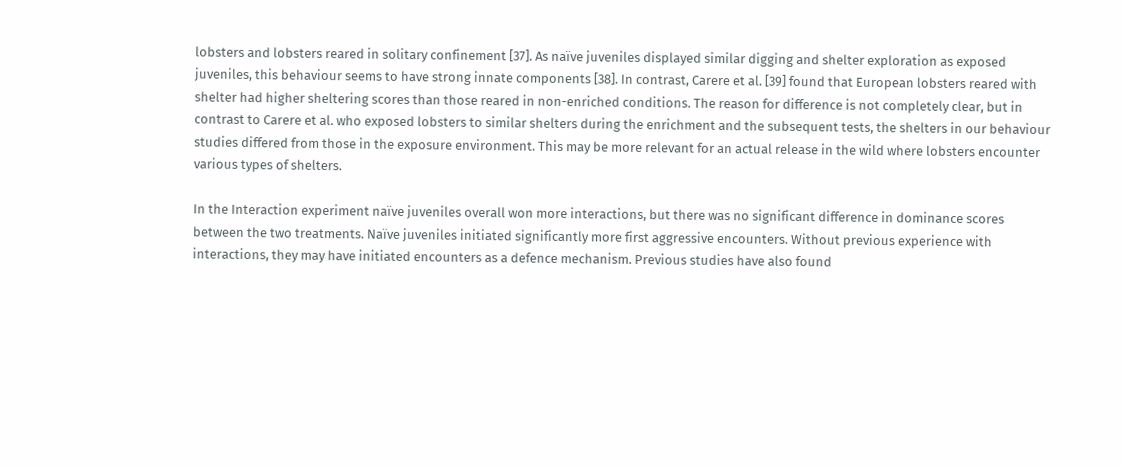lobsters and lobsters reared in solitary confinement [37]. As naïve juveniles displayed similar digging and shelter exploration as exposed juveniles, this behaviour seems to have strong innate components [38]. In contrast, Carere et al. [39] found that European lobsters reared with shelter had higher sheltering scores than those reared in non-enriched conditions. The reason for difference is not completely clear, but in contrast to Carere et al. who exposed lobsters to similar shelters during the enrichment and the subsequent tests, the shelters in our behaviour studies differed from those in the exposure environment. This may be more relevant for an actual release in the wild where lobsters encounter various types of shelters.

In the Interaction experiment naïve juveniles overall won more interactions, but there was no significant difference in dominance scores between the two treatments. Naïve juveniles initiated significantly more first aggressive encounters. Without previous experience with interactions, they may have initiated encounters as a defence mechanism. Previous studies have also found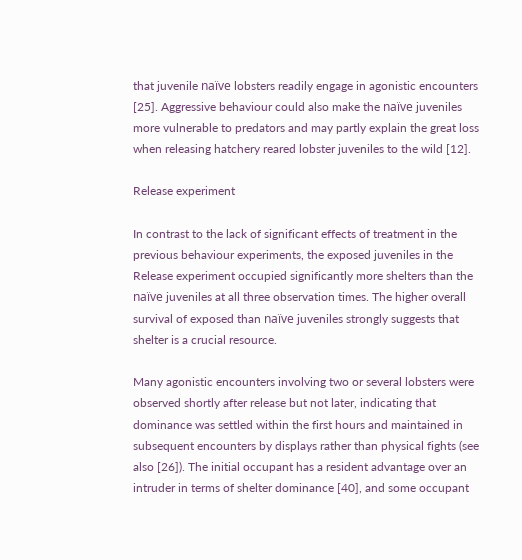that juvenile naïve lobsters readily engage in agonistic encounters [25]. Aggressive behaviour could also make the naïve juveniles more vulnerable to predators and may partly explain the great loss when releasing hatchery reared lobster juveniles to the wild [12].

Release experiment

In contrast to the lack of significant effects of treatment in the previous behaviour experiments, the exposed juveniles in the Release experiment occupied significantly more shelters than the naïve juveniles at all three observation times. The higher overall survival of exposed than naïve juveniles strongly suggests that shelter is a crucial resource.

Many agonistic encounters involving two or several lobsters were observed shortly after release but not later, indicating that dominance was settled within the first hours and maintained in subsequent encounters by displays rather than physical fights (see also [26]). The initial occupant has a resident advantage over an intruder in terms of shelter dominance [40], and some occupant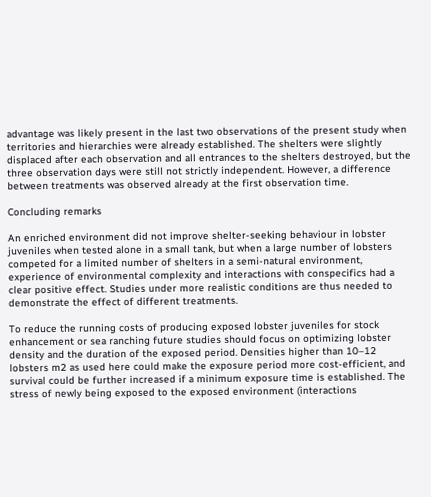advantage was likely present in the last two observations of the present study when territories and hierarchies were already established. The shelters were slightly displaced after each observation and all entrances to the shelters destroyed, but the three observation days were still not strictly independent. However, a difference between treatments was observed already at the first observation time.

Concluding remarks

An enriched environment did not improve shelter-seeking behaviour in lobster juveniles when tested alone in a small tank, but when a large number of lobsters competed for a limited number of shelters in a semi-natural environment, experience of environmental complexity and interactions with conspecifics had a clear positive effect. Studies under more realistic conditions are thus needed to demonstrate the effect of different treatments.

To reduce the running costs of producing exposed lobster juveniles for stock enhancement or sea ranching future studies should focus on optimizing lobster density and the duration of the exposed period. Densities higher than 10–12 lobsters m2 as used here could make the exposure period more cost-efficient, and survival could be further increased if a minimum exposure time is established. The stress of newly being exposed to the exposed environment (interactions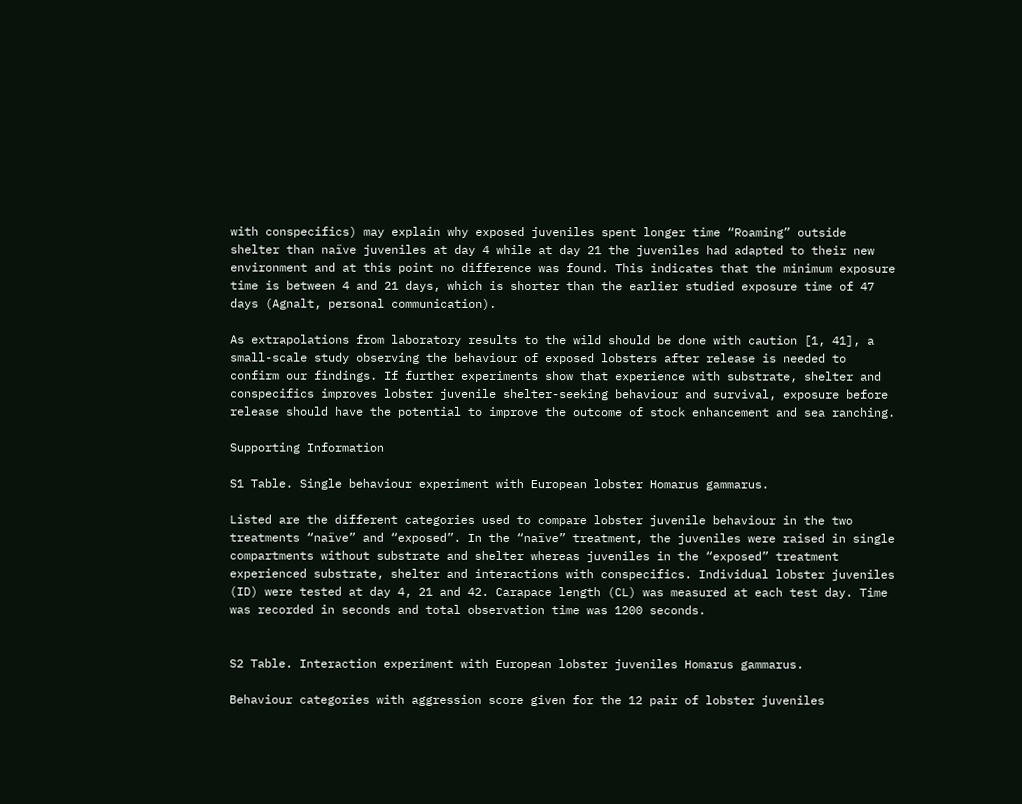with conspecifics) may explain why exposed juveniles spent longer time “Roaming” outside shelter than naïve juveniles at day 4 while at day 21 the juveniles had adapted to their new environment and at this point no difference was found. This indicates that the minimum exposure time is between 4 and 21 days, which is shorter than the earlier studied exposure time of 47 days (Agnalt, personal communication).

As extrapolations from laboratory results to the wild should be done with caution [1, 41], a small-scale study observing the behaviour of exposed lobsters after release is needed to confirm our findings. If further experiments show that experience with substrate, shelter and conspecifics improves lobster juvenile shelter-seeking behaviour and survival, exposure before release should have the potential to improve the outcome of stock enhancement and sea ranching.

Supporting Information

S1 Table. Single behaviour experiment with European lobster Homarus gammarus.

Listed are the different categories used to compare lobster juvenile behaviour in the two treatments “naïve” and “exposed”. In the “naïve” treatment, the juveniles were raised in single compartments without substrate and shelter whereas juveniles in the “exposed” treatment experienced substrate, shelter and interactions with conspecifics. Individual lobster juveniles (ID) were tested at day 4, 21 and 42. Carapace length (CL) was measured at each test day. Time was recorded in seconds and total observation time was 1200 seconds.


S2 Table. Interaction experiment with European lobster juveniles Homarus gammarus.

Behaviour categories with aggression score given for the 12 pair of lobster juveniles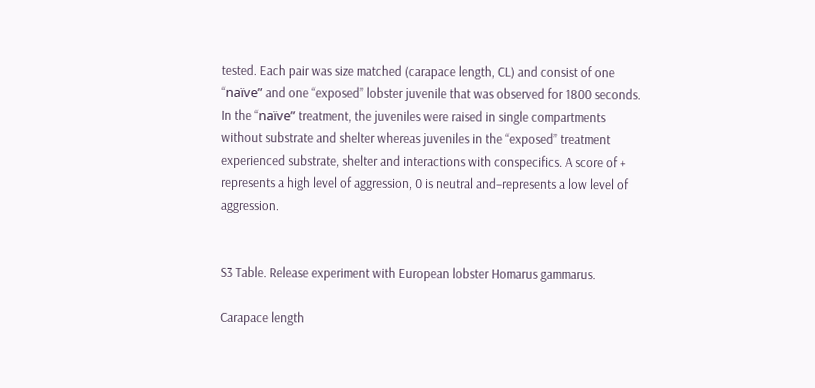tested. Each pair was size matched (carapace length, CL) and consist of one “naïve” and one “exposed” lobster juvenile that was observed for 1800 seconds. In the “naïve” treatment, the juveniles were raised in single compartments without substrate and shelter whereas juveniles in the “exposed” treatment experienced substrate, shelter and interactions with conspecifics. A score of + represents a high level of aggression, 0 is neutral and–represents a low level of aggression.


S3 Table. Release experiment with European lobster Homarus gammarus.

Carapace length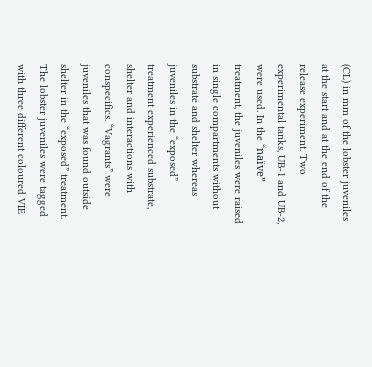(CL) in mm of the lobster juveniles at the start and at the end of the release experiment. Two experimental tanks, UB-1 and UB-2, were used. In the “naïve” treatment, the juveniles were raised in single compartments without substrate and shelter whereas juveniles in the “exposed” treatment experienced substrate, shelter and interactions with conspecifics. “Vagrants” were juveniles that was found outside shelter in the “exposed” treatment. The lobster juveniles were tagged with three different coloured VIE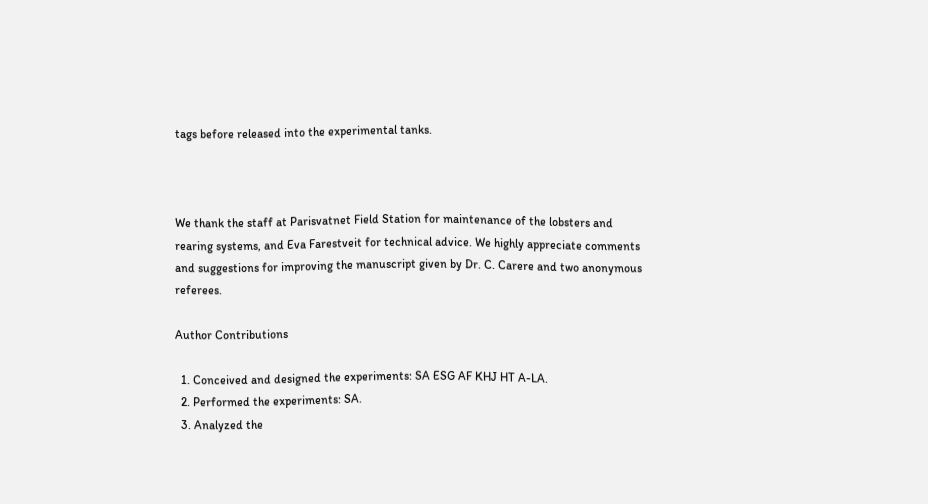tags before released into the experimental tanks.



We thank the staff at Parisvatnet Field Station for maintenance of the lobsters and rearing systems, and Eva Farestveit for technical advice. We highly appreciate comments and suggestions for improving the manuscript given by Dr. C. Carere and two anonymous referees.

Author Contributions

  1. Conceived and designed the experiments: SA ESG AF KHJ HT A-LA.
  2. Performed the experiments: SA.
  3. Analyzed the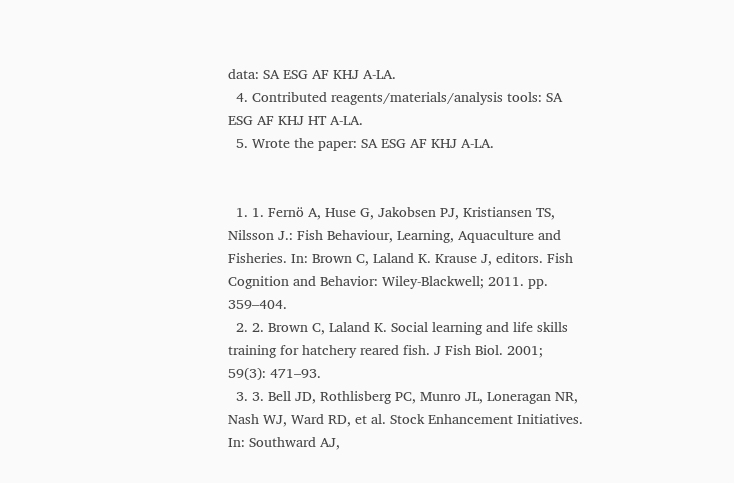data: SA ESG AF KHJ A-LA.
  4. Contributed reagents/materials/analysis tools: SA ESG AF KHJ HT A-LA.
  5. Wrote the paper: SA ESG AF KHJ A-LA.


  1. 1. Fernö A, Huse G, Jakobsen PJ, Kristiansen TS, Nilsson J.: Fish Behaviour, Learning, Aquaculture and Fisheries. In: Brown C, Laland K. Krause J, editors. Fish Cognition and Behavior: Wiley-Blackwell; 2011. pp. 359–404.
  2. 2. Brown C, Laland K. Social learning and life skills training for hatchery reared fish. J Fish Biol. 2001; 59(3): 471–93.
  3. 3. Bell JD, Rothlisberg PC, Munro JL, Loneragan NR, Nash WJ, Ward RD, et al. Stock Enhancement Initiatives. In: Southward AJ,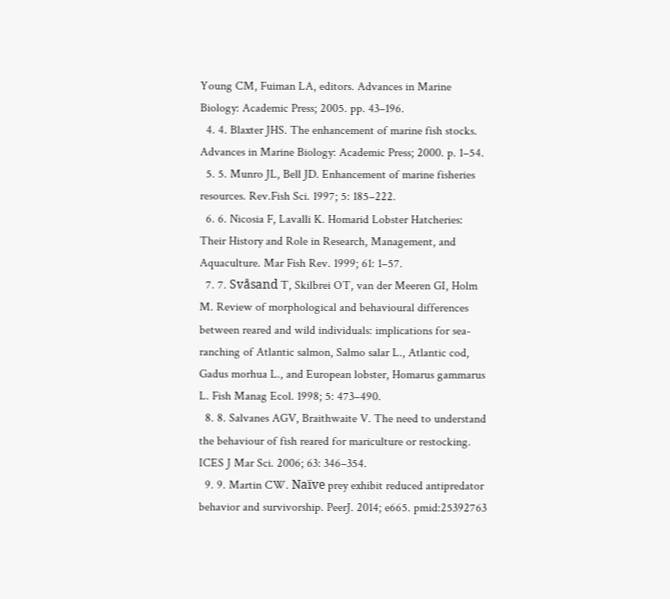Young CM, Fuiman LA, editors. Advances in Marine Biology: Academic Press; 2005. pp. 43–196.
  4. 4. Blaxter JHS. The enhancement of marine fish stocks. Advances in Marine Biology: Academic Press; 2000. p. 1–54.
  5. 5. Munro JL, Bell JD. Enhancement of marine fisheries resources. Rev.Fish Sci. 1997; 5: 185–222.
  6. 6. Nicosia F, Lavalli K. Homarid Lobster Hatcheries: Their History and Role in Research, Management, and Aquaculture. Mar Fish Rev. 1999; 61: 1–57.
  7. 7. Svåsand T, Skilbrei OT, van der Meeren GI, Holm M. Review of morphological and behavioural differences between reared and wild individuals: implications for sea-ranching of Atlantic salmon, Salmo salar L., Atlantic cod, Gadus morhua L., and European lobster, Homarus gammarus L. Fish Manag Ecol. 1998; 5: 473–490.
  8. 8. Salvanes AGV, Braithwaite V. The need to understand the behaviour of fish reared for mariculture or restocking. ICES J Mar Sci. 2006; 63: 346–354.
  9. 9. Martin CW. Naïve prey exhibit reduced antipredator behavior and survivorship. PeerJ. 2014; e665. pmid:25392763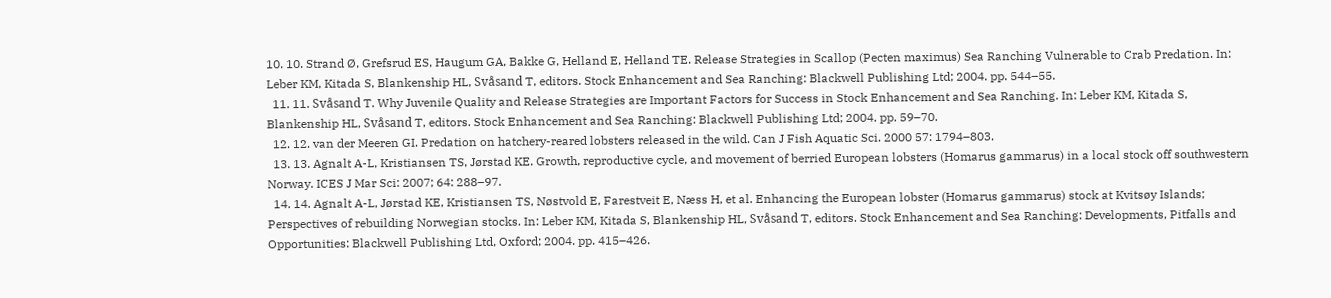10. 10. Strand Ø, Grefsrud ES, Haugum GA, Bakke G, Helland E, Helland TE. Release Strategies in Scallop (Pecten maximus) Sea Ranching Vulnerable to Crab Predation. In: Leber KM, Kitada S, Blankenship HL, Svåsand T, editors. Stock Enhancement and Sea Ranching: Blackwell Publishing Ltd; 2004. pp. 544–55.
  11. 11. Svåsand T. Why Juvenile Quality and Release Strategies are Important Factors for Success in Stock Enhancement and Sea Ranching. In: Leber KM, Kitada S, Blankenship HL, Svåsand T, editors. Stock Enhancement and Sea Ranching: Blackwell Publishing Ltd; 2004. pp. 59–70.
  12. 12. van der Meeren GI. Predation on hatchery-reared lobsters released in the wild. Can J Fish Aquatic Sci. 2000 57: 1794–803.
  13. 13. Agnalt A-L, Kristiansen TS, Jørstad KE. Growth, reproductive cycle, and movement of berried European lobsters (Homarus gammarus) in a local stock off southwestern Norway. ICES J Mar Sci: 2007; 64: 288–97.
  14. 14. Agnalt A-L, Jørstad KE, Kristiansen TS, Nøstvold E, Farestveit E, Næss H, et al. Enhancing the European lobster (Homarus gammarus) stock at Kvitsøy Islands; Perspectives of rebuilding Norwegian stocks. In: Leber KM, Kitada S, Blankenship HL, Svåsand T, editors. Stock Enhancement and Sea Ranching: Developments, Pitfalls and Opportunities: Blackwell Publishing Ltd, Oxford; 2004. pp. 415–426.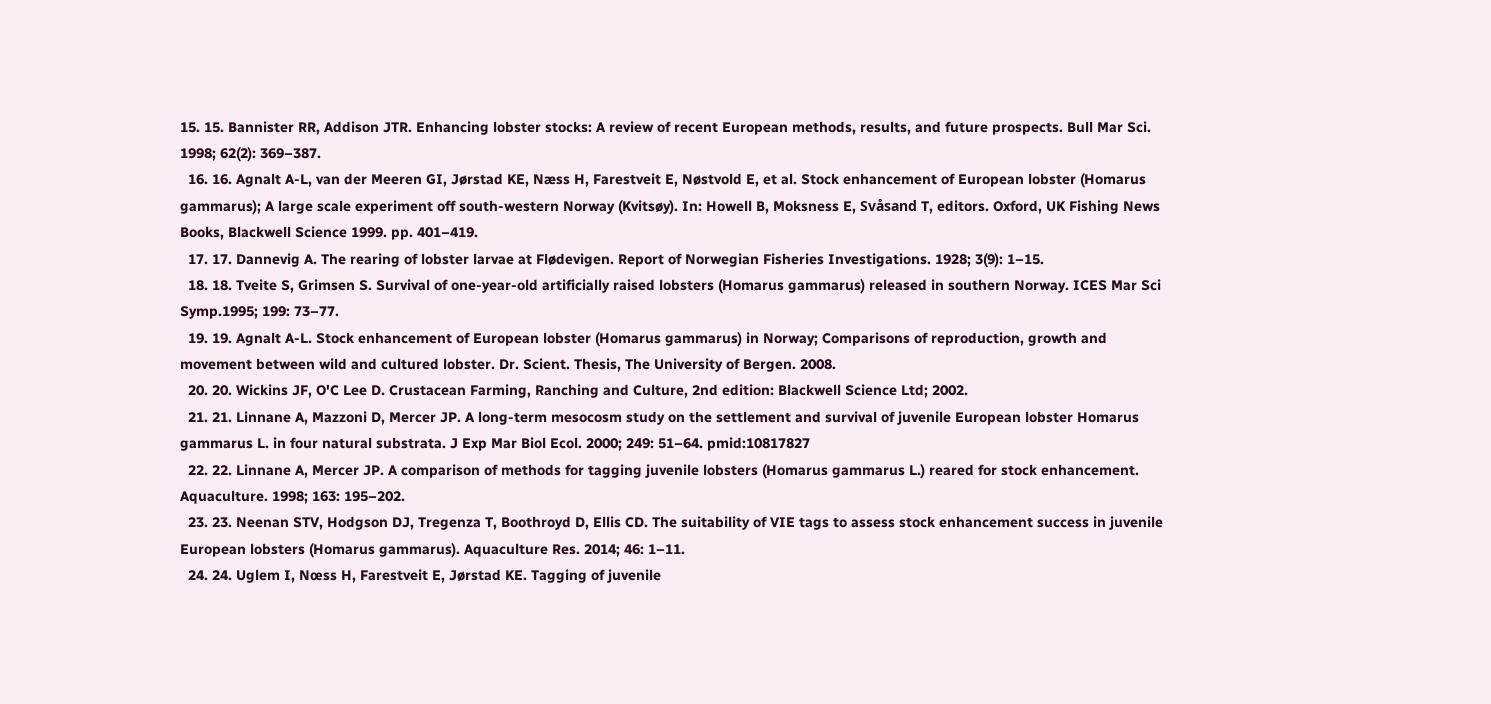15. 15. Bannister RR, Addison JTR. Enhancing lobster stocks: A review of recent European methods, results, and future prospects. Bull Mar Sci. 1998; 62(2): 369–387.
  16. 16. Agnalt A-L, van der Meeren GI, Jørstad KE, Næss H, Farestveit E, Nøstvold E, et al. Stock enhancement of European lobster (Homarus gammarus); A large scale experiment off south-western Norway (Kvitsøy). In: Howell B, Moksness E, Svåsand T, editors. Oxford, UK Fishing News Books, Blackwell Science 1999. pp. 401–419.
  17. 17. Dannevig A. The rearing of lobster larvae at Flødevigen. Report of Norwegian Fisheries Investigations. 1928; 3(9): 1–15.
  18. 18. Tveite S, Grimsen S. Survival of one-year-old artificially raised lobsters (Homarus gammarus) released in southern Norway. ICES Mar Sci Symp.1995; 199: 73–77.
  19. 19. Agnalt A-L. Stock enhancement of European lobster (Homarus gammarus) in Norway; Comparisons of reproduction, growth and movement between wild and cultured lobster. Dr. Scient. Thesis, The University of Bergen. 2008.
  20. 20. Wickins JF, O'C Lee D. Crustacean Farming, Ranching and Culture, 2nd edition: Blackwell Science Ltd; 2002.
  21. 21. Linnane A, Mazzoni D, Mercer JP. A long-term mesocosm study on the settlement and survival of juvenile European lobster Homarus gammarus L. in four natural substrata. J Exp Mar Biol Ecol. 2000; 249: 51–64. pmid:10817827
  22. 22. Linnane A, Mercer JP. A comparison of methods for tagging juvenile lobsters (Homarus gammarus L.) reared for stock enhancement. Aquaculture. 1998; 163: 195–202.
  23. 23. Neenan STV, Hodgson DJ, Tregenza T, Boothroyd D, Ellis CD. The suitability of VIE tags to assess stock enhancement success in juvenile European lobsters (Homarus gammarus). Aquaculture Res. 2014; 46: 1–11.
  24. 24. Uglem I, Nœss H, Farestveit E, Jørstad KE. Tagging of juvenile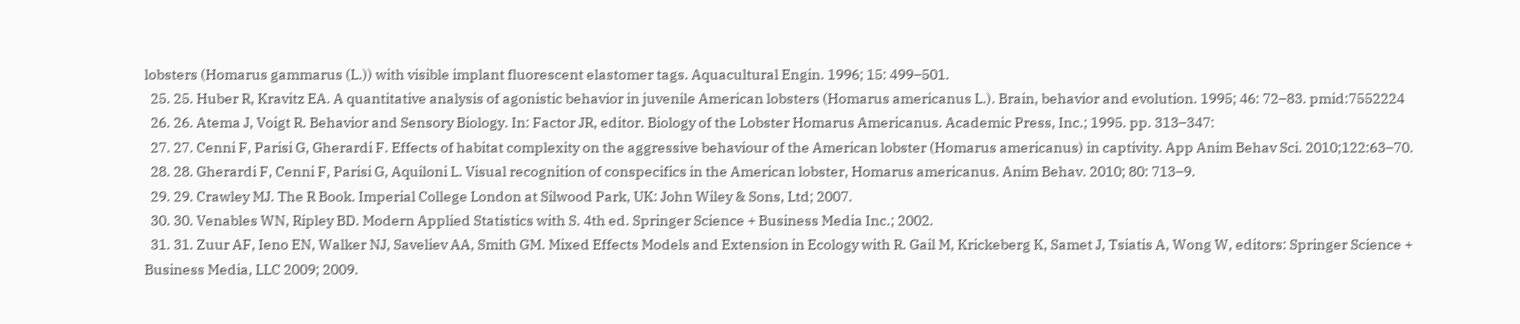lobsters (Homarus gammarus (L.)) with visible implant fluorescent elastomer tags. Aquacultural Engin. 1996; 15: 499–501.
  25. 25. Huber R, Kravitz EA. A quantitative analysis of agonistic behavior in juvenile American lobsters (Homarus americanus L.). Brain, behavior and evolution. 1995; 46: 72–83. pmid:7552224
  26. 26. Atema J, Voigt R. Behavior and Sensory Biology. In: Factor JR, editor. Biology of the Lobster Homarus Americanus. Academic Press, Inc.; 1995. pp. 313–347:
  27. 27. Cenni F, Parisi G, Gherardi F. Effects of habitat complexity on the aggressive behaviour of the American lobster (Homarus americanus) in captivity. App Anim Behav Sci. 2010;122:63–70.
  28. 28. Gherardi F, Cenni F, Parisi G, Aquiloni L. Visual recognition of conspecifics in the American lobster, Homarus americanus. Anim Behav. 2010; 80: 713–9.
  29. 29. Crawley MJ. The R Book. Imperial College London at Silwood Park, UK: John Wiley & Sons, Ltd; 2007.
  30. 30. Venables WN, Ripley BD. Modern Applied Statistics with S. 4th ed. Springer Science + Business Media Inc.; 2002.
  31. 31. Zuur AF, Ieno EN, Walker NJ, Saveliev AA, Smith GM. Mixed Effects Models and Extension in Ecology with R. Gail M, Krickeberg K, Samet J, Tsiatis A, Wong W, editors: Springer Science + Business Media, LLC 2009; 2009.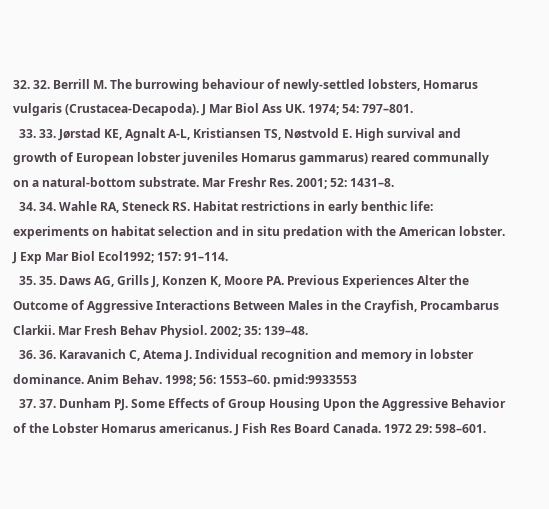32. 32. Berrill M. The burrowing behaviour of newly-settled lobsters, Homarus vulgaris (Crustacea-Decapoda). J Mar Biol Ass UK. 1974; 54: 797–801.
  33. 33. Jørstad KE, Agnalt A-L, Kristiansen TS, Nøstvold E. High survival and growth of European lobster juveniles Homarus gammarus) reared communally on a natural-bottom substrate. Mar Freshr Res. 2001; 52: 1431–8.
  34. 34. Wahle RA, Steneck RS. Habitat restrictions in early benthic life: experiments on habitat selection and in situ predation with the American lobster. J Exp Mar Biol Ecol1992; 157: 91–114.
  35. 35. Daws AG, Grills J, Konzen K, Moore PA. Previous Experiences Alter the Outcome of Aggressive Interactions Between Males in the Crayfish, Procambarus Clarkii. Mar Fresh Behav Physiol. 2002; 35: 139–48.
  36. 36. Karavanich C, Atema J. Individual recognition and memory in lobster dominance. Anim Behav. 1998; 56: 1553–60. pmid:9933553
  37. 37. Dunham PJ. Some Effects of Group Housing Upon the Aggressive Behavior of the Lobster Homarus americanus. J Fish Res Board Canada. 1972 29: 598–601.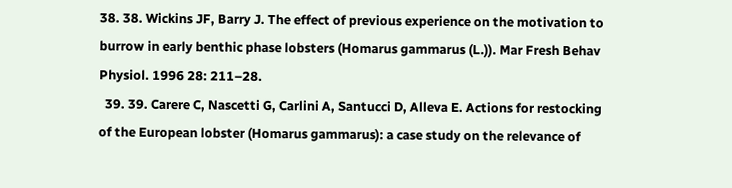38. 38. Wickins JF, Barry J. The effect of previous experience on the motivation to burrow in early benthic phase lobsters (Homarus gammarus (L.)). Mar Fresh Behav Physiol. 1996 28: 211–28.
  39. 39. Carere C, Nascetti G, Carlini A, Santucci D, Alleva E. Actions for restocking of the European lobster (Homarus gammarus): a case study on the relevance of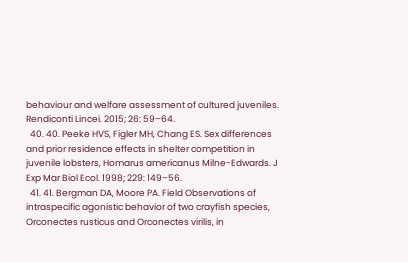behaviour and welfare assessment of cultured juveniles. Rendiconti Lincei. 2015; 26: 59–64.
  40. 40. Peeke HVS, Figler MH, Chang ES. Sex differences and prior residence effects in shelter competition in juvenile lobsters, Homarus americanus Milne-Edwards. J Exp Mar Biol Ecol. 1998; 229: 149–56.
  41. 41. Bergman DA, Moore PA. Field Observations of intraspecific agonistic behavior of two crayfish species, Orconectes rusticus and Orconectes virilis, in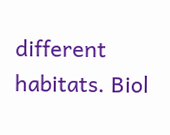different habitats. Biol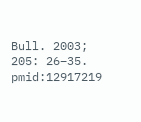Bull. 2003; 205: 26–35. pmid:12917219